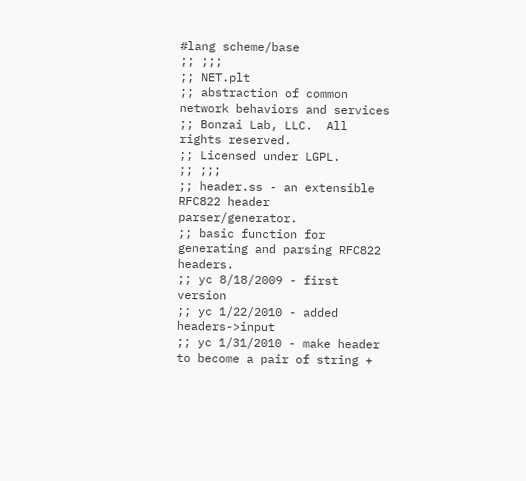#lang scheme/base
;; ;;;
;; NET.plt
;; abstraction of common network behaviors and services
;; Bonzai Lab, LLC.  All rights reserved.
;; Licensed under LGPL.
;; ;;;
;; header.ss - an extensible RFC822 header parser/generator.
;; basic function for generating and parsing RFC822 headers.
;; yc 8/18/2009 - first version
;; yc 1/22/2010 - added headers->input
;; yc 1/31/2010 - make header to become a pair of string +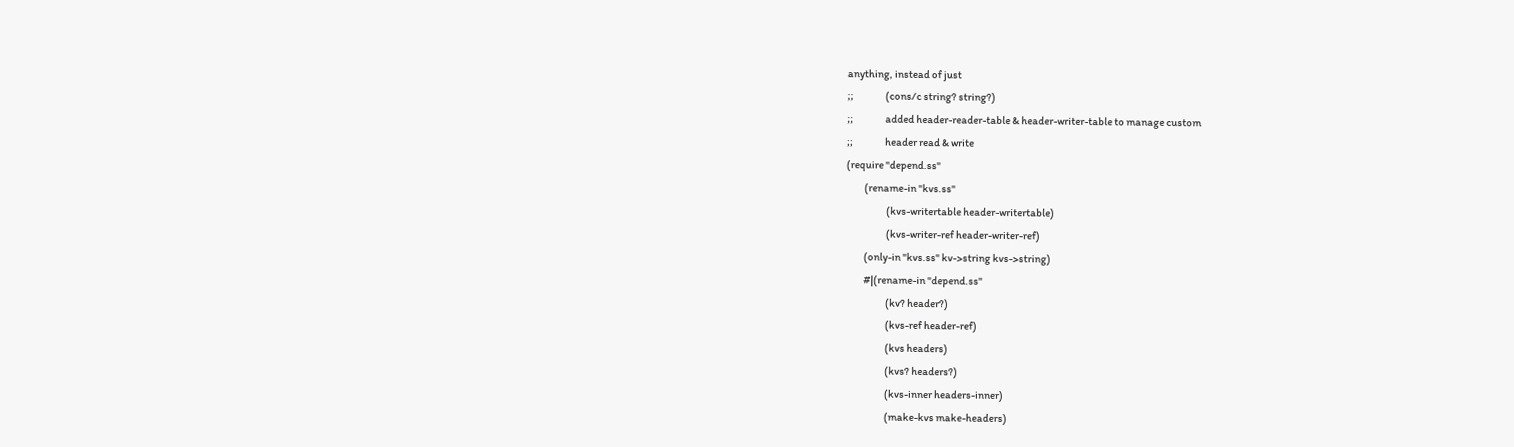anything, instead of just
;;                (cons/c string? string?)
;;                added header-reader-table & header-writer-table to manage custom
;;                header read & write
(require "depend.ss"
         (rename-in "kvs.ss"
                    (kvs-writertable header-writertable)
                    (kvs-writer-ref header-writer-ref)
         (only-in "kvs.ss" kv->string kvs->string)
         #|(rename-in "depend.ss"
                    (kv? header?)
                    (kvs-ref header-ref)
                    (kvs headers)
                    (kvs? headers?)
                    (kvs-inner headers-inner)
                    (make-kvs make-headers)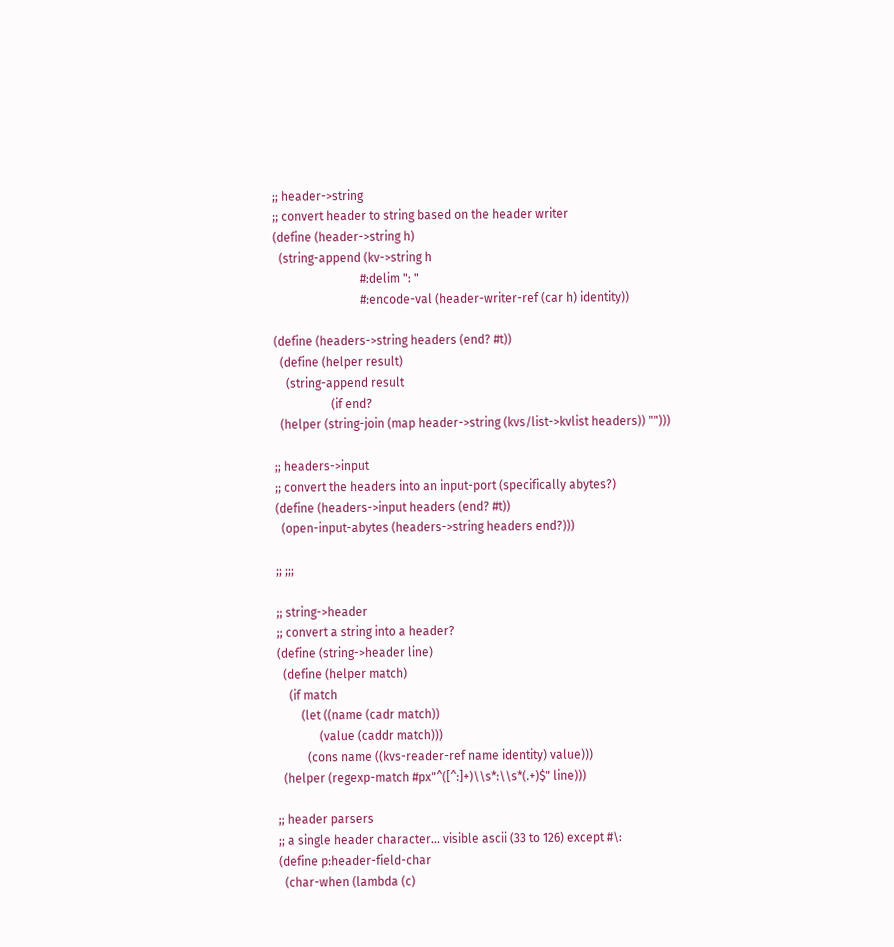;; header->string
;; convert header to string based on the header writer
(define (header->string h)
  (string-append (kv->string h
                             #:delim ": "
                             #:encode-val (header-writer-ref (car h) identity))

(define (headers->string headers (end? #t))
  (define (helper result)
    (string-append result
                   (if end?
  (helper (string-join (map header->string (kvs/list->kvlist headers)) "")))

;; headers->input
;; convert the headers into an input-port (specifically abytes?)
(define (headers->input headers (end? #t))
  (open-input-abytes (headers->string headers end?)))

;; ;;;

;; string->header
;; convert a string into a header?
(define (string->header line)
  (define (helper match)
    (if match
        (let ((name (cadr match))
              (value (caddr match)))
          (cons name ((kvs-reader-ref name identity) value)))
  (helper (regexp-match #px"^([^:]+)\\s*:\\s*(.+)$" line)))

;; header parsers
;; a single header character... visible ascii (33 to 126) except #\:
(define p:header-field-char
  (char-when (lambda (c)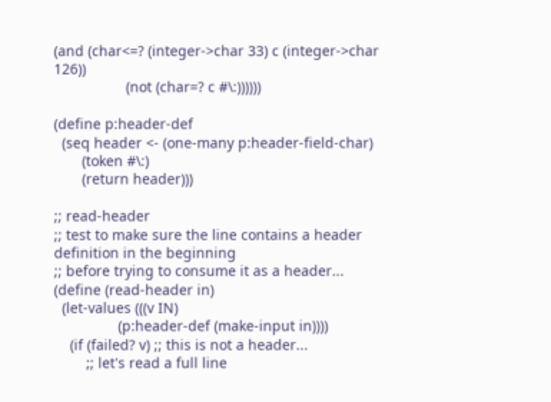(and (char<=? (integer->char 33) c (integer->char 126))
                  (not (char=? c #\:))))))

(define p:header-def
  (seq header <- (one-many p:header-field-char)
       (token #\:)
       (return header)))

;; read-header
;; test to make sure the line contains a header definition in the beginning
;; before trying to consume it as a header...
(define (read-header in)
  (let-values (((v IN)
                (p:header-def (make-input in))))
    (if (failed? v) ;; this is not a header...
        ;; let's read a full line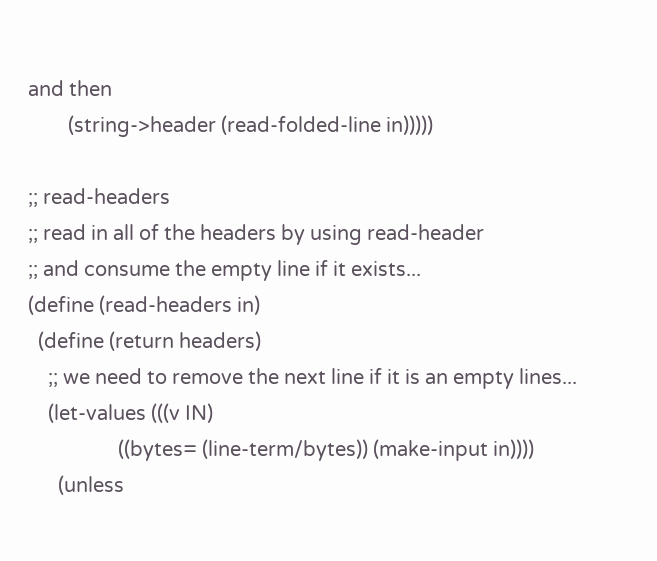and then
        (string->header (read-folded-line in)))))

;; read-headers
;; read in all of the headers by using read-header
;; and consume the empty line if it exists...
(define (read-headers in)
  (define (return headers)
    ;; we need to remove the next line if it is an empty lines...
    (let-values (((v IN)
                  ((bytes= (line-term/bytes)) (make-input in))))
      (unless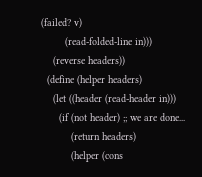(failed? v)
        (read-folded-line in)))
    (reverse headers))
  (define (helper headers)
    (let ((header (read-header in)))
      (if (not header) ;; we are done...
          (return headers)
          (helper (cons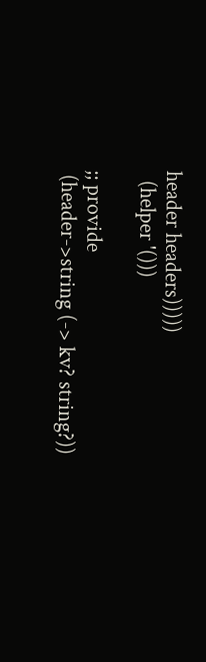header headers)))))
  (helper '()))

;; provide
 (header->string (-> kv? string?))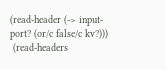(read-header (-> input-port? (or/c false/c kv?)))
 (read-headers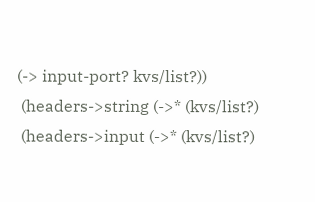(-> input-port? kvs/list?))
 (headers->string (->* (kvs/list?)
 (headers->input (->* (kvs/list?)